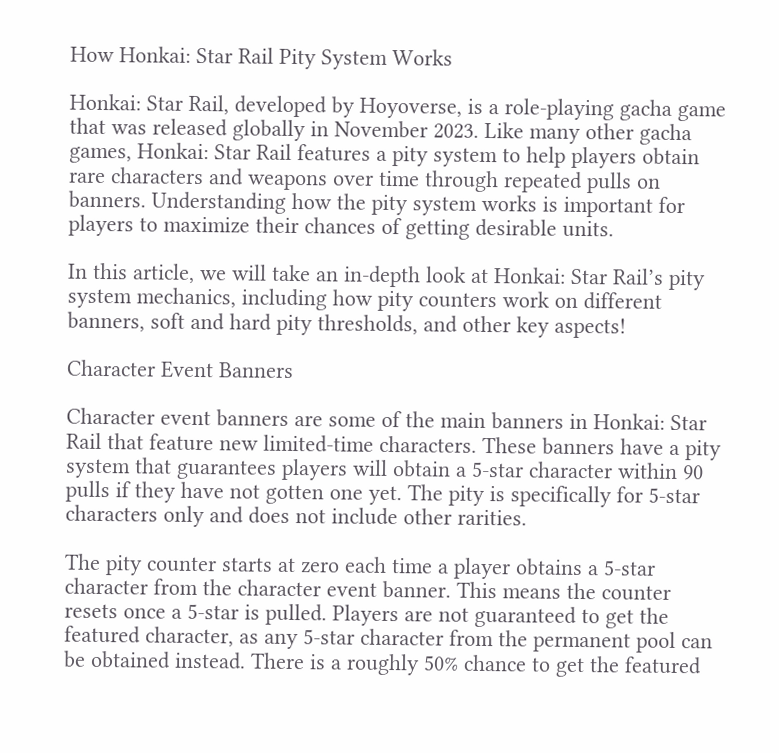How Honkai: Star Rail Pity System Works

Honkai: Star Rail, developed by Hoyoverse, is a role-playing gacha game that was released globally in November 2023. Like many other gacha games, Honkai: Star Rail features a pity system to help players obtain rare characters and weapons over time through repeated pulls on banners. Understanding how the pity system works is important for players to maximize their chances of getting desirable units.

In this article, we will take an in-depth look at Honkai: Star Rail’s pity system mechanics, including how pity counters work on different banners, soft and hard pity thresholds, and other key aspects!

Character Event Banners

Character event banners are some of the main banners in Honkai: Star Rail that feature new limited-time characters. These banners have a pity system that guarantees players will obtain a 5-star character within 90 pulls if they have not gotten one yet. The pity is specifically for 5-star characters only and does not include other rarities.

The pity counter starts at zero each time a player obtains a 5-star character from the character event banner. This means the counter resets once a 5-star is pulled. Players are not guaranteed to get the featured character, as any 5-star character from the permanent pool can be obtained instead. There is a roughly 50% chance to get the featured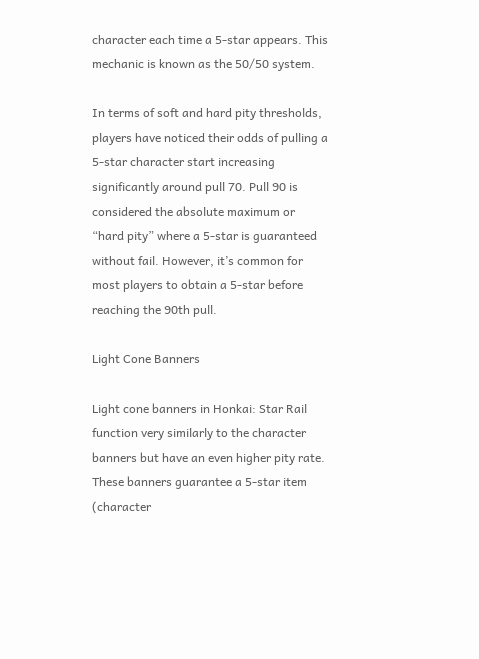character each time a 5-star appears. This mechanic is known as the 50/50 system.

In terms of soft and hard pity thresholds, players have noticed their odds of pulling a 5-star character start increasing significantly around pull 70. Pull 90 is considered the absolute maximum or “hard pity” where a 5-star is guaranteed without fail. However, it’s common for most players to obtain a 5-star before reaching the 90th pull.

Light Cone Banners

Light cone banners in Honkai: Star Rail function very similarly to the character banners but have an even higher pity rate. These banners guarantee a 5-star item (character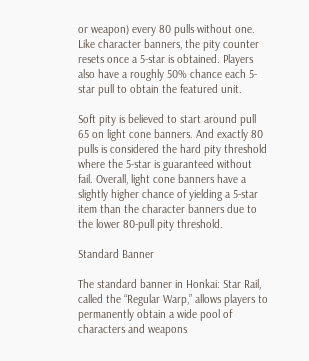or weapon) every 80 pulls without one. Like character banners, the pity counter resets once a 5-star is obtained. Players also have a roughly 50% chance each 5-star pull to obtain the featured unit.

Soft pity is believed to start around pull 65 on light cone banners. And exactly 80 pulls is considered the hard pity threshold where the 5-star is guaranteed without fail. Overall, light cone banners have a slightly higher chance of yielding a 5-star item than the character banners due to the lower 80-pull pity threshold.

Standard Banner

The standard banner in Honkai: Star Rail, called the “Regular Warp,” allows players to permanently obtain a wide pool of characters and weapons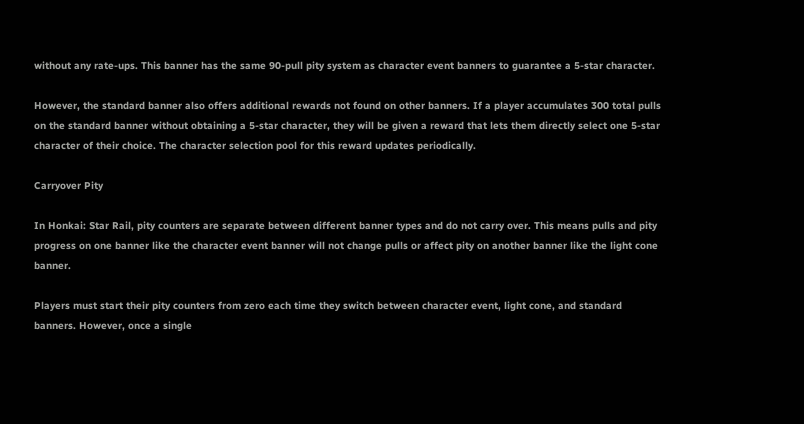without any rate-ups. This banner has the same 90-pull pity system as character event banners to guarantee a 5-star character.

However, the standard banner also offers additional rewards not found on other banners. If a player accumulates 300 total pulls on the standard banner without obtaining a 5-star character, they will be given a reward that lets them directly select one 5-star character of their choice. The character selection pool for this reward updates periodically.

Carryover Pity

In Honkai: Star Rail, pity counters are separate between different banner types and do not carry over. This means pulls and pity progress on one banner like the character event banner will not change pulls or affect pity on another banner like the light cone banner.

Players must start their pity counters from zero each time they switch between character event, light cone, and standard banners. However, once a single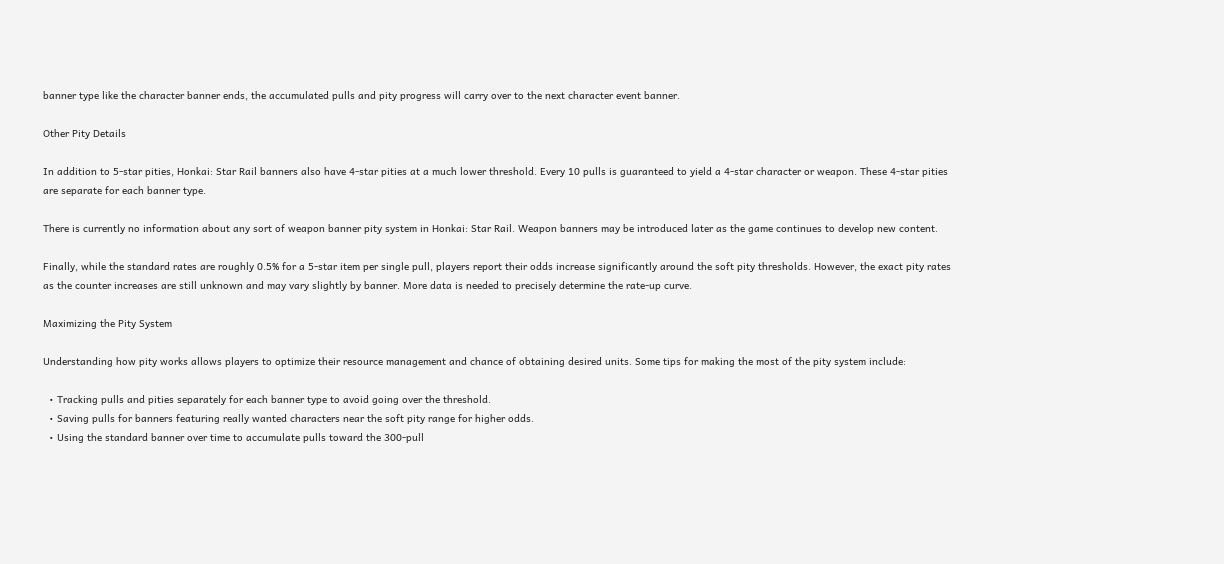banner type like the character banner ends, the accumulated pulls and pity progress will carry over to the next character event banner.

Other Pity Details

In addition to 5-star pities, Honkai: Star Rail banners also have 4-star pities at a much lower threshold. Every 10 pulls is guaranteed to yield a 4-star character or weapon. These 4-star pities are separate for each banner type.

There is currently no information about any sort of weapon banner pity system in Honkai: Star Rail. Weapon banners may be introduced later as the game continues to develop new content.

Finally, while the standard rates are roughly 0.5% for a 5-star item per single pull, players report their odds increase significantly around the soft pity thresholds. However, the exact pity rates as the counter increases are still unknown and may vary slightly by banner. More data is needed to precisely determine the rate-up curve.

Maximizing the Pity System

Understanding how pity works allows players to optimize their resource management and chance of obtaining desired units. Some tips for making the most of the pity system include:

  • Tracking pulls and pities separately for each banner type to avoid going over the threshold.
  • Saving pulls for banners featuring really wanted characters near the soft pity range for higher odds.
  • Using the standard banner over time to accumulate pulls toward the 300-pull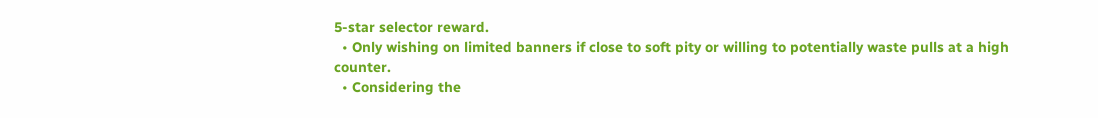5-star selector reward.
  • Only wishing on limited banners if close to soft pity or willing to potentially waste pulls at a high counter.
  • Considering the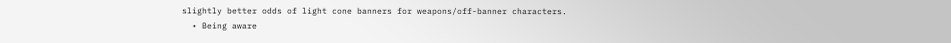slightly better odds of light cone banners for weapons/off-banner characters.
  • Being aware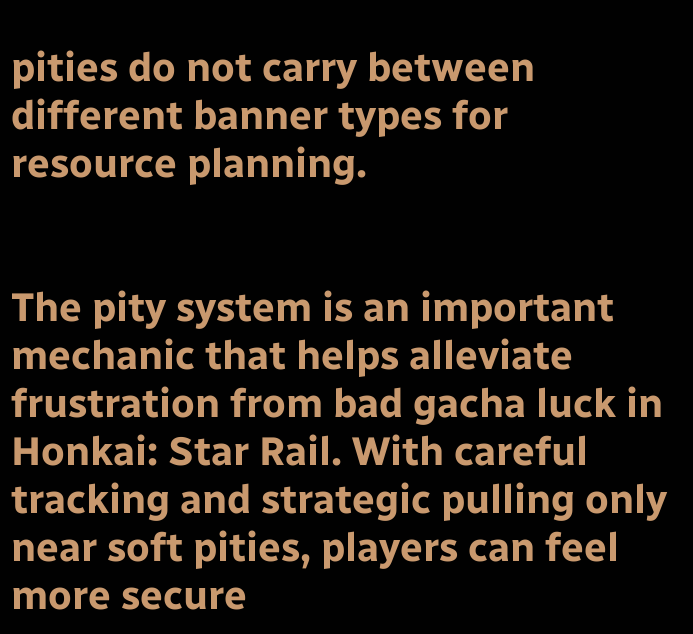pities do not carry between different banner types for resource planning.


The pity system is an important mechanic that helps alleviate frustration from bad gacha luck in Honkai: Star Rail. With careful tracking and strategic pulling only near soft pities, players can feel more secure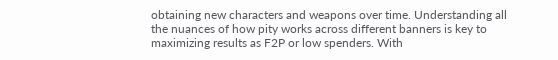obtaining new characters and weapons over time. Understanding all the nuances of how pity works across different banners is key to maximizing results as F2P or low spenders. With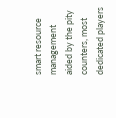smart resource management aided by the pity counters, most dedicated players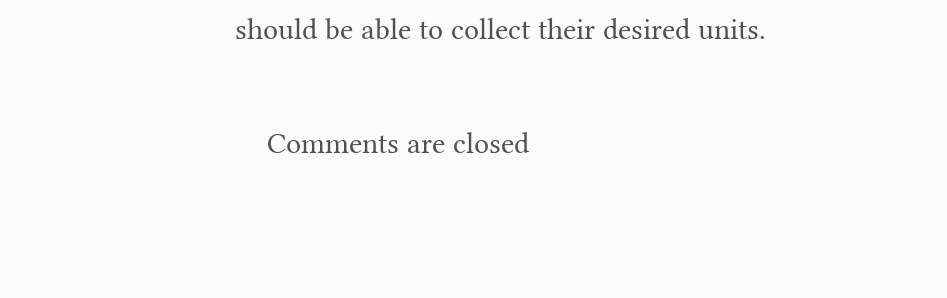should be able to collect their desired units.

    Comments are closed